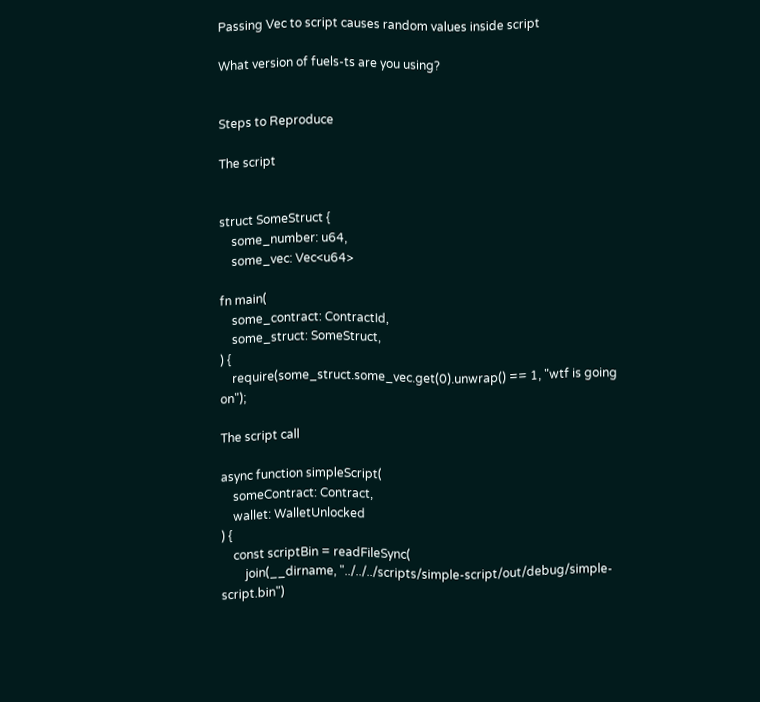Passing Vec to script causes random values inside script

What version of fuels-ts are you using?


Steps to Reproduce

The script


struct SomeStruct {
    some_number: u64,
    some_vec: Vec<u64>

fn main(
    some_contract: ContractId,
    some_struct: SomeStruct,
) {
    require(some_struct.some_vec.get(0).unwrap() == 1, "wtf is going on");

The script call

async function simpleScript(
    someContract: Contract,
    wallet: WalletUnlocked
) {
    const scriptBin = readFileSync(
        join(__dirname, "../../../scripts/simple-script/out/debug/simple-script.bin")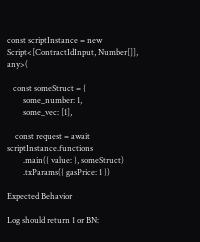const scriptInstance = new Script<[ContractIdInput, Number[]], any>(

   const someStruct = {
        some_number: 1,
        some_vec: [1],

    const request = await scriptInstance.functions
        .main({ value: }, someStruct)
        .txParams({ gasPrice: 1 })

Expected Behavior

Log should return 1 or BN: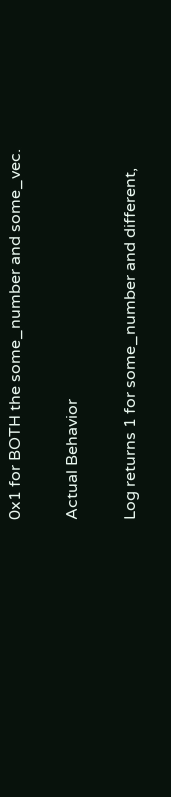0x1 for BOTH the some_number and some_vec.

Actual Behavior

Log returns 1 for some_number and different,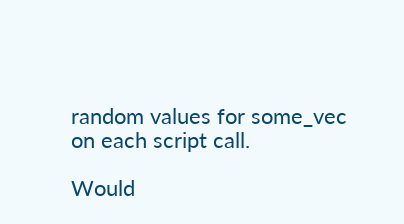random values for some_vec on each script call.

Would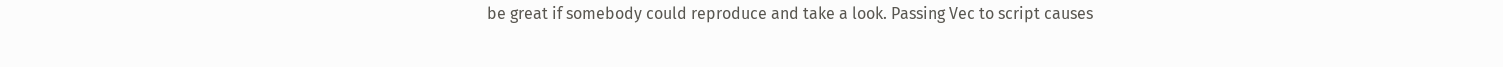be great if somebody could reproduce and take a look. Passing Vec to script causes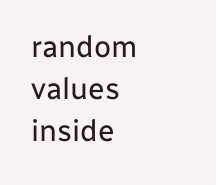random values inside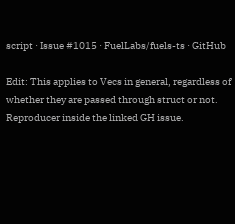script · Issue #1015 · FuelLabs/fuels-ts · GitHub

Edit: This applies to Vecs in general, regardless of whether they are passed through struct or not. Reproducer inside the linked GH issue.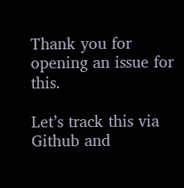Thank you for opening an issue for this.

Let’s track this via Github and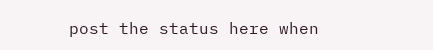post the status here when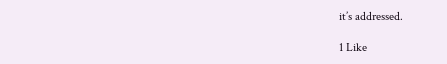it’s addressed.

1 Like